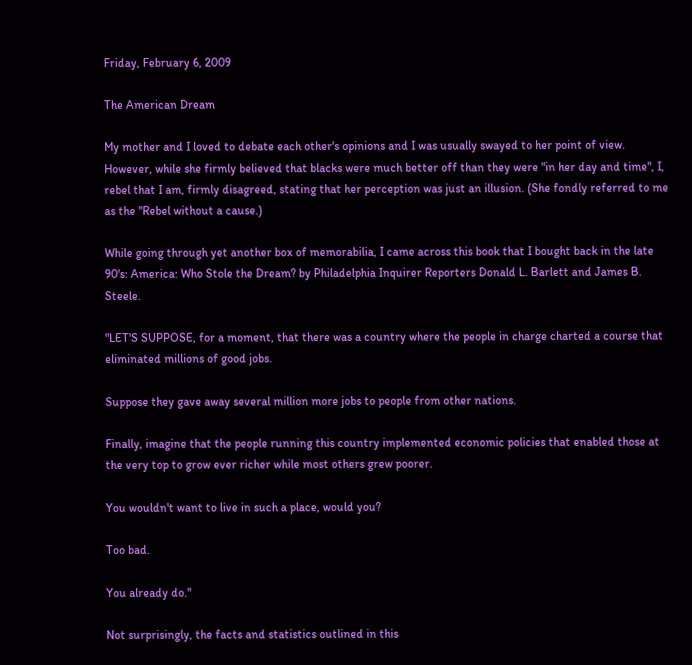Friday, February 6, 2009

The American Dream

My mother and I loved to debate each other's opinions and I was usually swayed to her point of view. However, while she firmly believed that blacks were much better off than they were "in her day and time", I, rebel that I am, firmly disagreed, stating that her perception was just an illusion. (She fondly referred to me as the "Rebel without a cause.)

While going through yet another box of memorabilia, I came across this book that I bought back in the late 90's: America: Who Stole the Dream? by Philadelphia Inquirer Reporters Donald L. Barlett and James B. Steele.

"LET'S SUPPOSE, for a moment, that there was a country where the people in charge charted a course that eliminated millions of good jobs.

Suppose they gave away several million more jobs to people from other nations.

Finally, imagine that the people running this country implemented economic policies that enabled those at the very top to grow ever richer while most others grew poorer.

You wouldn't want to live in such a place, would you?

Too bad.

You already do."

Not surprisingly, the facts and statistics outlined in this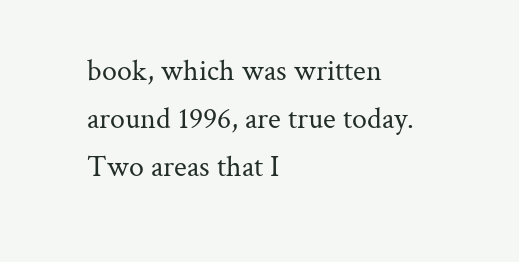book, which was written around 1996, are true today. Two areas that I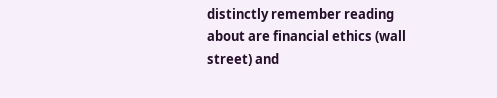distinctly remember reading about are financial ethics (wall street) and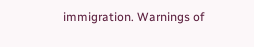immigration. Warnings of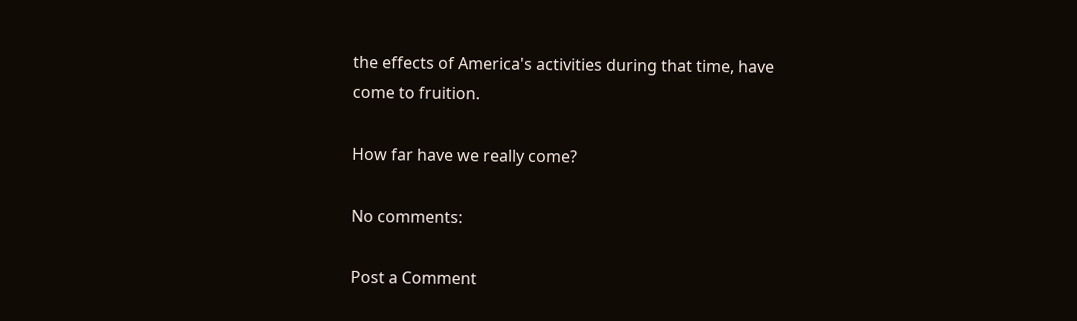the effects of America's activities during that time, have come to fruition.

How far have we really come?

No comments:

Post a Comment